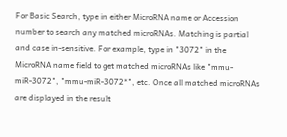For Basic Search, type in either MicroRNA name or Accession number to search any matched microRNAs. Matching is partial and case in-sensitive. For example, type in "3072" in the MicroRNA name field to get matched microRNAs like "mmu-miR-3072", "mmu-miR-3072*", etc. Once all matched microRNAs are displayed in the result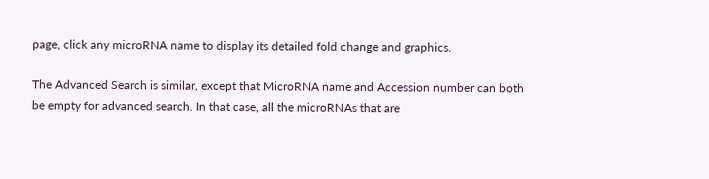page, click any microRNA name to display its detailed fold change and graphics.

The Advanced Search is similar, except that MicroRNA name and Accession number can both be empty for advanced search. In that case, all the microRNAs that are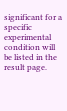significant for a specific experimental condition will be listed in the result page.